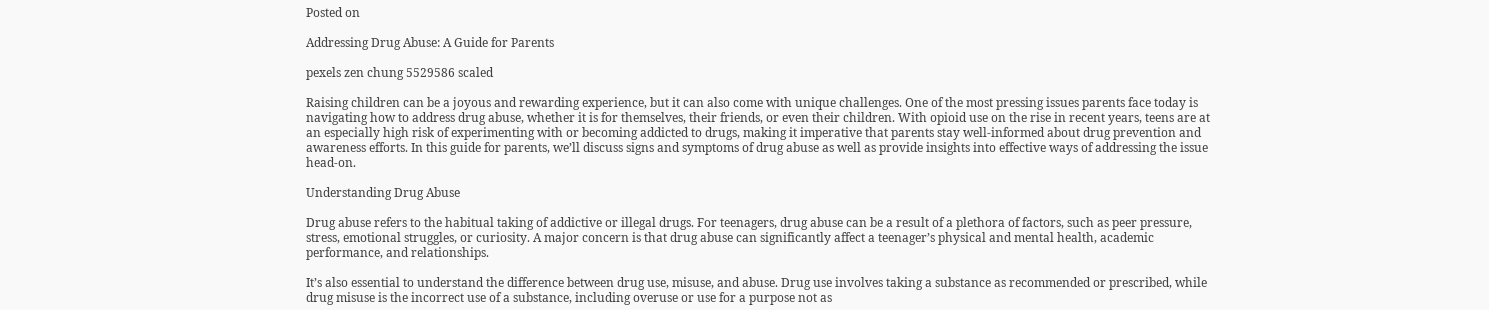Posted on

Addressing Drug Abuse: A Guide for Parents

pexels zen chung 5529586 scaled

Raising children can be a joyous and rewarding experience, but it can also come with unique challenges. One of the most pressing issues parents face today is navigating how to address drug abuse, whether it is for themselves, their friends, or even their children. With opioid use on the rise in recent years, teens are at an especially high risk of experimenting with or becoming addicted to drugs, making it imperative that parents stay well-informed about drug prevention and awareness efforts. In this guide for parents, we’ll discuss signs and symptoms of drug abuse as well as provide insights into effective ways of addressing the issue head-on.

Understanding Drug Abuse

Drug abuse refers to the habitual taking of addictive or illegal drugs. For teenagers, drug abuse can be a result of a plethora of factors, such as peer pressure, stress, emotional struggles, or curiosity. A major concern is that drug abuse can significantly affect a teenager’s physical and mental health, academic performance, and relationships.

It’s also essential to understand the difference between drug use, misuse, and abuse. Drug use involves taking a substance as recommended or prescribed, while drug misuse is the incorrect use of a substance, including overuse or use for a purpose not as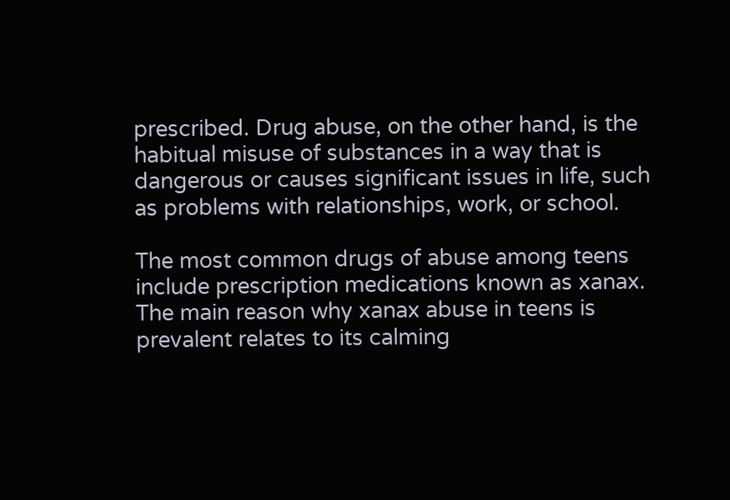prescribed. Drug abuse, on the other hand, is the habitual misuse of substances in a way that is dangerous or causes significant issues in life, such as problems with relationships, work, or school.

The most common drugs of abuse among teens include prescription medications known as xanax. The main reason why xanax abuse in teens is prevalent relates to its calming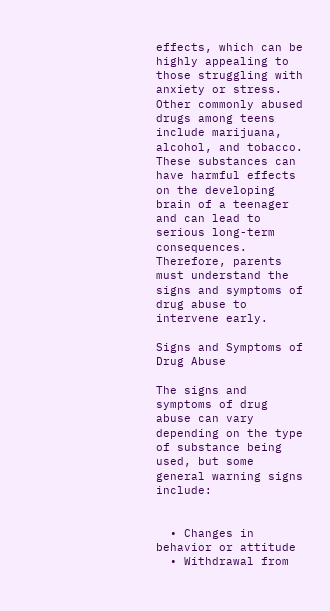effects, which can be highly appealing to those struggling with anxiety or stress. Other commonly abused drugs among teens include marijuana, alcohol, and tobacco. These substances can have harmful effects on the developing brain of a teenager and can lead to serious long-term consequences. Therefore, parents must understand the signs and symptoms of drug abuse to intervene early.

Signs and Symptoms of Drug Abuse

The signs and symptoms of drug abuse can vary depending on the type of substance being used, but some general warning signs include:


  • Changes in behavior or attitude
  • Withdrawal from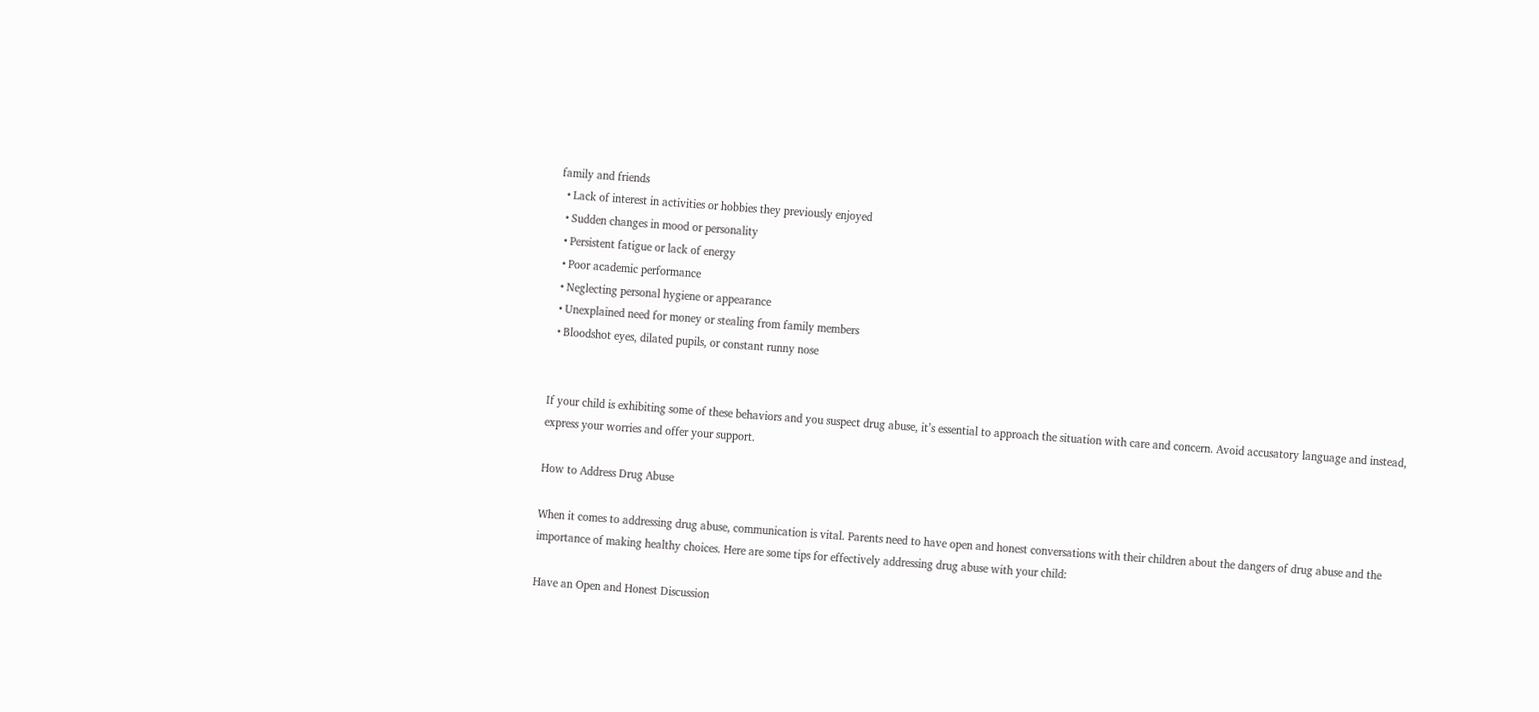family and friends
  • Lack of interest in activities or hobbies they previously enjoyed
  • Sudden changes in mood or personality
  • Persistent fatigue or lack of energy
  • Poor academic performance
  • Neglecting personal hygiene or appearance
  • Unexplained need for money or stealing from family members
  • Bloodshot eyes, dilated pupils, or constant runny nose


If your child is exhibiting some of these behaviors and you suspect drug abuse, it’s essential to approach the situation with care and concern. Avoid accusatory language and instead, express your worries and offer your support.

How to Address Drug Abuse

When it comes to addressing drug abuse, communication is vital. Parents need to have open and honest conversations with their children about the dangers of drug abuse and the importance of making healthy choices. Here are some tips for effectively addressing drug abuse with your child:

Have an Open and Honest Discussion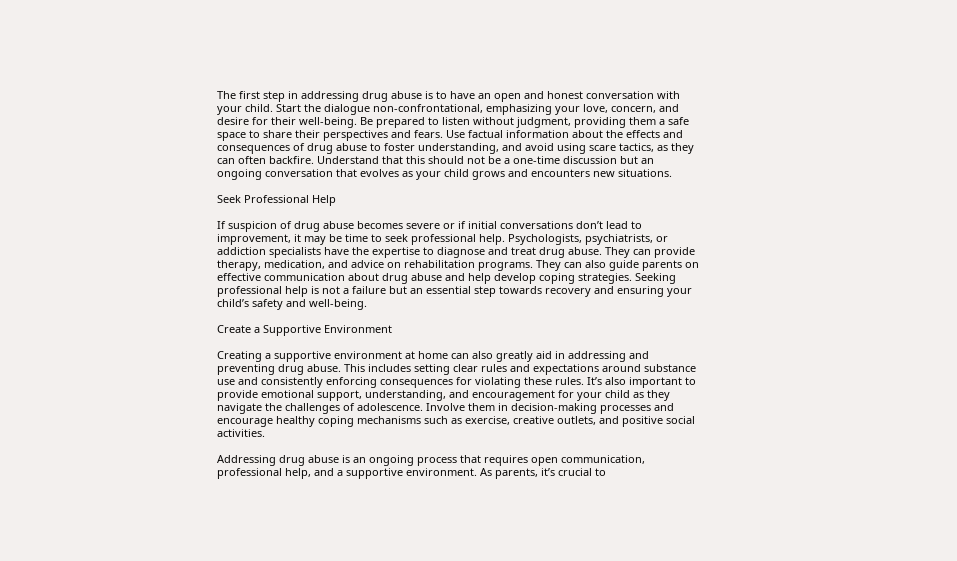The first step in addressing drug abuse is to have an open and honest conversation with your child. Start the dialogue non-confrontational, emphasizing your love, concern, and desire for their well-being. Be prepared to listen without judgment, providing them a safe space to share their perspectives and fears. Use factual information about the effects and consequences of drug abuse to foster understanding, and avoid using scare tactics, as they can often backfire. Understand that this should not be a one-time discussion but an ongoing conversation that evolves as your child grows and encounters new situations.

Seek Professional Help

If suspicion of drug abuse becomes severe or if initial conversations don’t lead to improvement, it may be time to seek professional help. Psychologists, psychiatrists, or addiction specialists have the expertise to diagnose and treat drug abuse. They can provide therapy, medication, and advice on rehabilitation programs. They can also guide parents on effective communication about drug abuse and help develop coping strategies. Seeking professional help is not a failure but an essential step towards recovery and ensuring your child’s safety and well-being.

Create a Supportive Environment

Creating a supportive environment at home can also greatly aid in addressing and preventing drug abuse. This includes setting clear rules and expectations around substance use and consistently enforcing consequences for violating these rules. It’s also important to provide emotional support, understanding, and encouragement for your child as they navigate the challenges of adolescence. Involve them in decision-making processes and encourage healthy coping mechanisms such as exercise, creative outlets, and positive social activities.

Addressing drug abuse is an ongoing process that requires open communication, professional help, and a supportive environment. As parents, it’s crucial to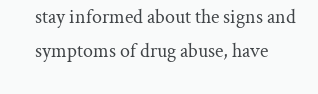stay informed about the signs and symptoms of drug abuse, have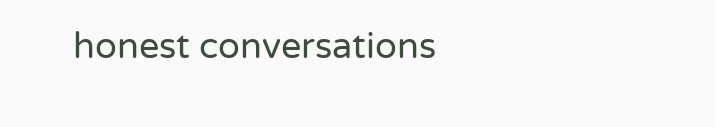honest conversations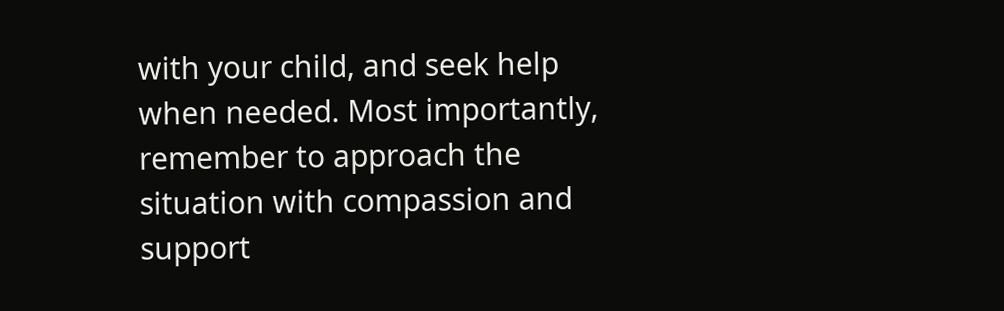with your child, and seek help when needed. Most importantly, remember to approach the situation with compassion and support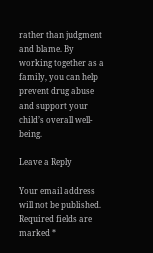rather than judgment and blame. By working together as a family, you can help prevent drug abuse and support your child’s overall well-being.

Leave a Reply

Your email address will not be published. Required fields are marked *